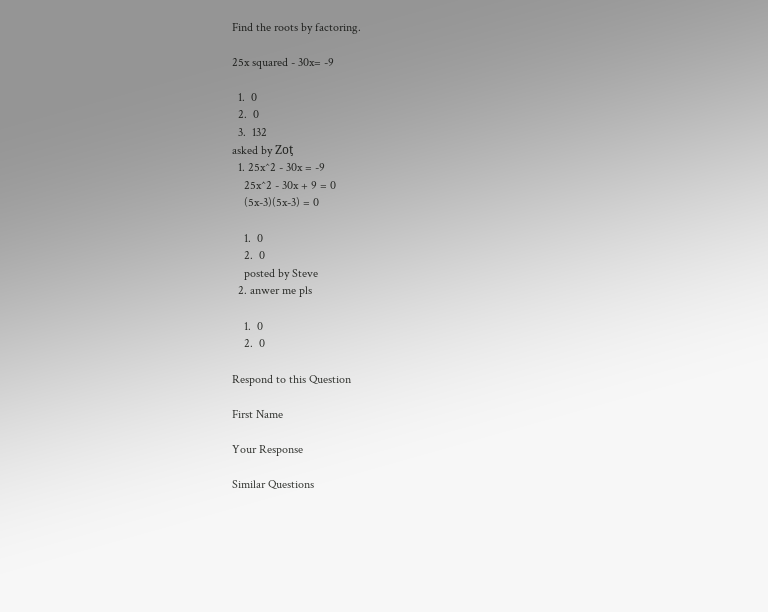Find the roots by factoring.

25x squared - 30x= -9

  1.  0
  2.  0
  3.  132
asked by Zoƫ
  1. 25x^2 - 30x = -9
    25x^2 - 30x + 9 = 0
    (5x-3)(5x-3) = 0

    1.  0
    2.  0
    posted by Steve
  2. anwer me pls

    1.  0
    2.  0

Respond to this Question

First Name

Your Response

Similar Questions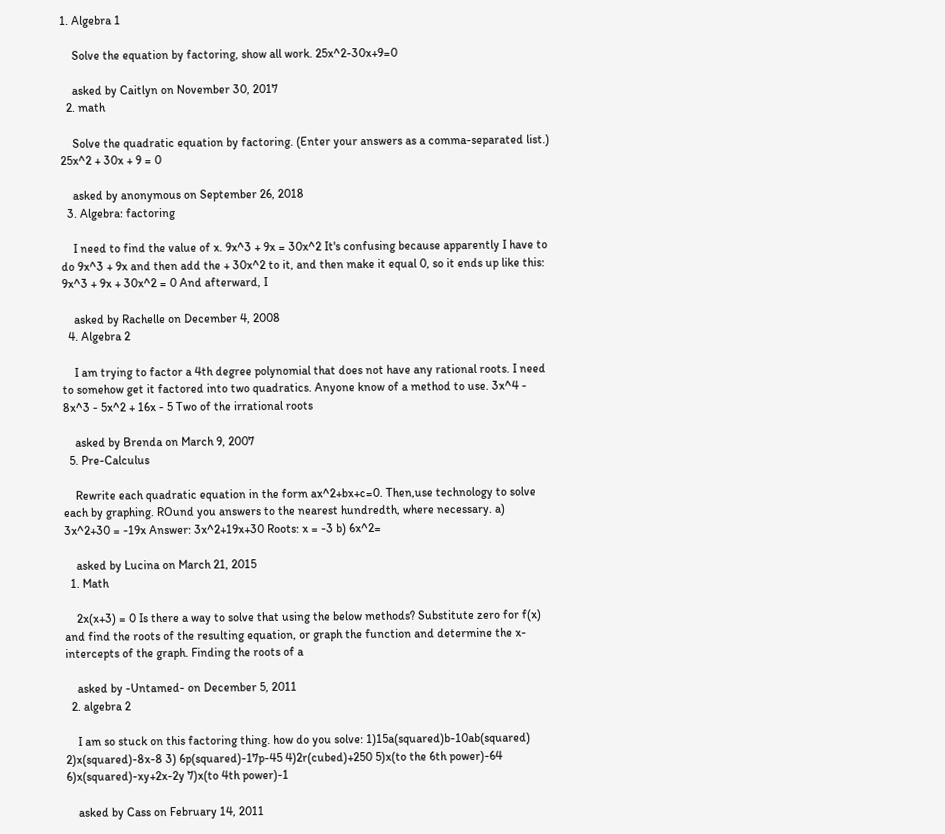1. Algebra 1

    Solve the equation by factoring, show all work. 25x^2-30x+9=0

    asked by Caitlyn on November 30, 2017
  2. math

    Solve the quadratic equation by factoring. (Enter your answers as a comma-separated list.) 25x^2 + 30x + 9 = 0

    asked by anonymous on September 26, 2018
  3. Algebra: factoring

    I need to find the value of x. 9x^3 + 9x = 30x^2 It's confusing because apparently I have to do 9x^3 + 9x and then add the + 30x^2 to it, and then make it equal 0, so it ends up like this: 9x^3 + 9x + 30x^2 = 0 And afterward, I

    asked by Rachelle on December 4, 2008
  4. Algebra 2

    I am trying to factor a 4th degree polynomial that does not have any rational roots. I need to somehow get it factored into two quadratics. Anyone know of a method to use. 3x^4 - 8x^3 - 5x^2 + 16x - 5 Two of the irrational roots

    asked by Brenda on March 9, 2007
  5. Pre-Calculus

    Rewrite each quadratic equation in the form ax^2+bx+c=0. Then,use technology to solve each by graphing. ROund you answers to the nearest hundredth, where necessary. a) 3x^2+30 = -19x Answer: 3x^2+19x+30 Roots: x = -3 b) 6x^2=

    asked by Lucina on March 21, 2015
  1. Math

    2x(x+3) = 0 Is there a way to solve that using the below methods? Substitute zero for f(x) and find the roots of the resulting equation, or graph the function and determine the x-intercepts of the graph. Finding the roots of a

    asked by -Untamed- on December 5, 2011
  2. algebra 2

    I am so stuck on this factoring thing. how do you solve: 1)15a(squared)b-10ab(squared) 2)x(squared)-8x-8 3) 6p(squared)-17p-45 4)2r(cubed)+250 5)x(to the 6th power)-64 6)x(squared)-xy+2x-2y 7)x(to 4th power)-1

    asked by Cass on February 14, 2011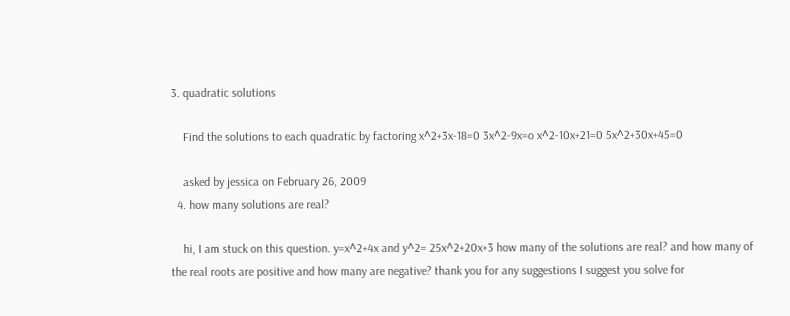3. quadratic solutions

    Find the solutions to each quadratic by factoring x^2+3x-18=0 3x^2-9x=o x^2-10x+21=0 5x^2+30x+45=0

    asked by jessica on February 26, 2009
  4. how many solutions are real?

    hi, I am stuck on this question. y=x^2+4x and y^2= 25x^2+20x+3 how many of the solutions are real? and how many of the real roots are positive and how many are negative? thank you for any suggestions I suggest you solve for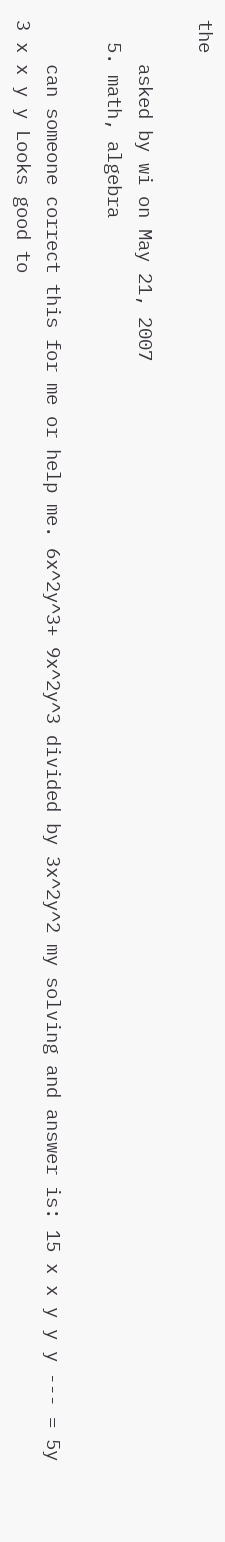the

    asked by wi on May 21, 2007
  5. math, algebra

    can someone correct this for me or help me. 6x^2y^3+ 9x^2y^3 divided by 3x^2y^2 my solving and answer is: 15 x x y y y --- = 5y 3 x x y y Looks good to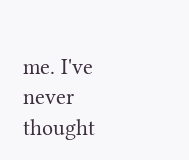me. I've never thought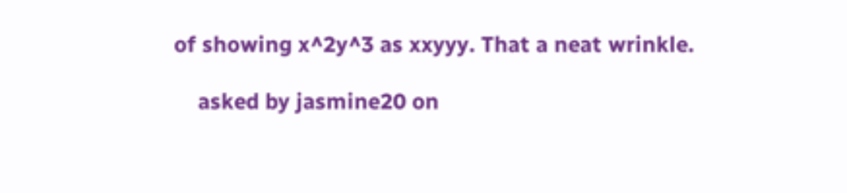of showing x^2y^3 as xxyyy. That a neat wrinkle.

    asked by jasmine20 on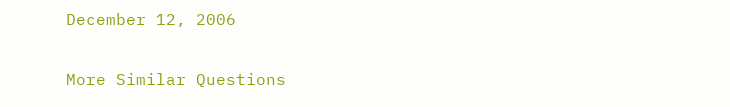December 12, 2006

More Similar Questions